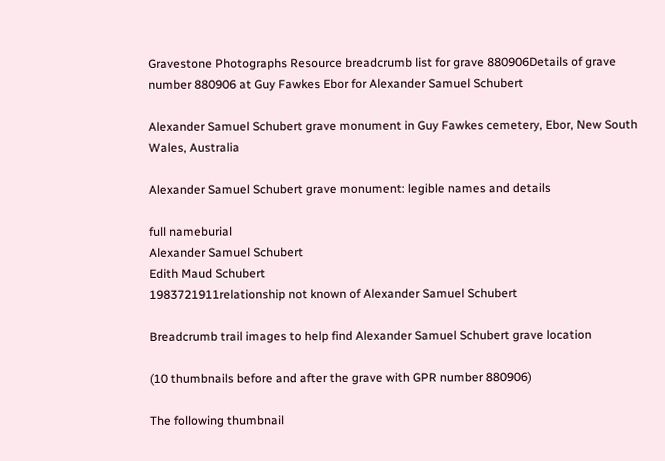Gravestone Photographs Resource breadcrumb list for grave 880906Details of grave number 880906 at Guy Fawkes Ebor for Alexander Samuel Schubert

Alexander Samuel Schubert grave monument in Guy Fawkes cemetery, Ebor, New South Wales, Australia

Alexander Samuel Schubert grave monument: legible names and details

full nameburial
Alexander Samuel Schubert
Edith Maud Schubert
1983721911relationship not known of Alexander Samuel Schubert

Breadcrumb trail images to help find Alexander Samuel Schubert grave location

(10 thumbnails before and after the grave with GPR number 880906)

The following thumbnail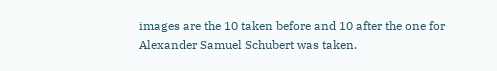images are the 10 taken before and 10 after the one for Alexander Samuel Schubert was taken.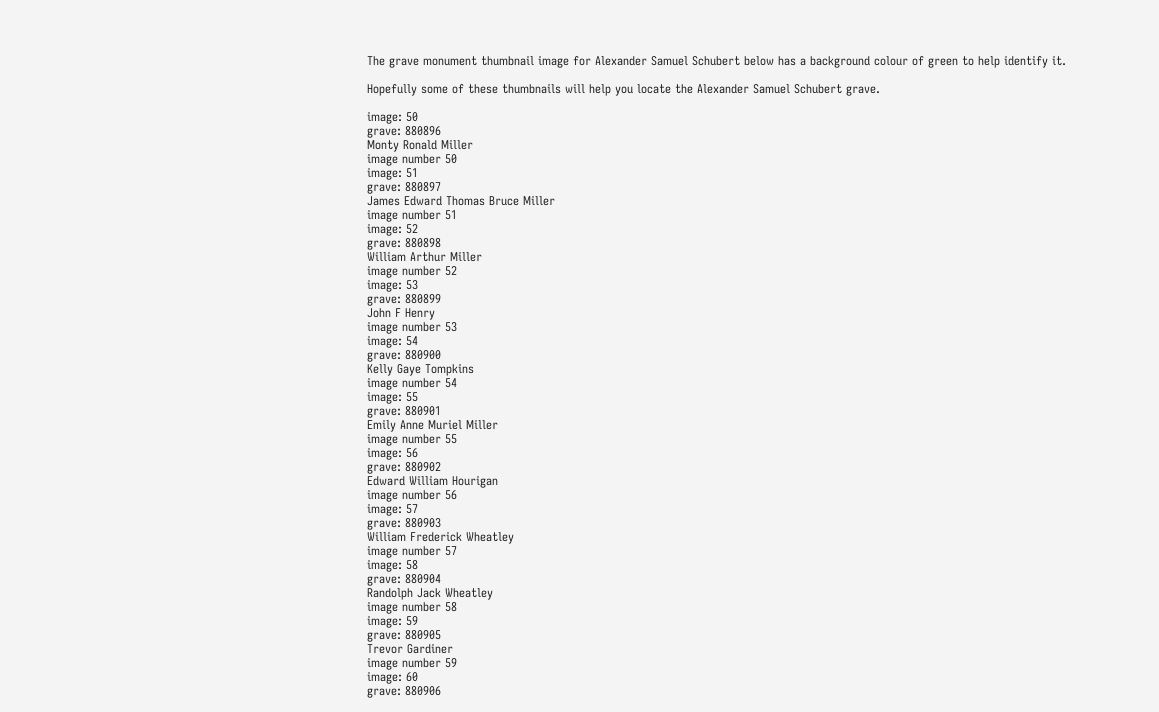The grave monument thumbnail image for Alexander Samuel Schubert below has a background colour of green to help identify it.

Hopefully some of these thumbnails will help you locate the Alexander Samuel Schubert grave.

image: 50
grave: 880896
Monty Ronald Miller
image number 50
image: 51
grave: 880897
James Edward Thomas Bruce Miller
image number 51
image: 52
grave: 880898
William Arthur Miller
image number 52
image: 53
grave: 880899
John F Henry
image number 53
image: 54
grave: 880900
Kelly Gaye Tompkins
image number 54
image: 55
grave: 880901
Emily Anne Muriel Miller
image number 55
image: 56
grave: 880902
Edward William Hourigan
image number 56
image: 57
grave: 880903
William Frederick Wheatley
image number 57
image: 58
grave: 880904
Randolph Jack Wheatley
image number 58
image: 59
grave: 880905
Trevor Gardiner
image number 59
image: 60
grave: 880906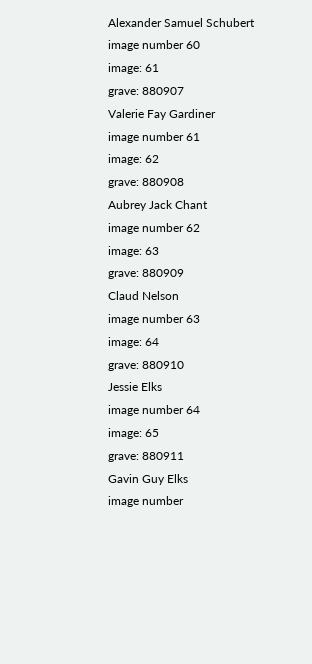Alexander Samuel Schubert
image number 60
image: 61
grave: 880907
Valerie Fay Gardiner
image number 61
image: 62
grave: 880908
Aubrey Jack Chant
image number 62
image: 63
grave: 880909
Claud Nelson
image number 63
image: 64
grave: 880910
Jessie Elks
image number 64
image: 65
grave: 880911
Gavin Guy Elks
image number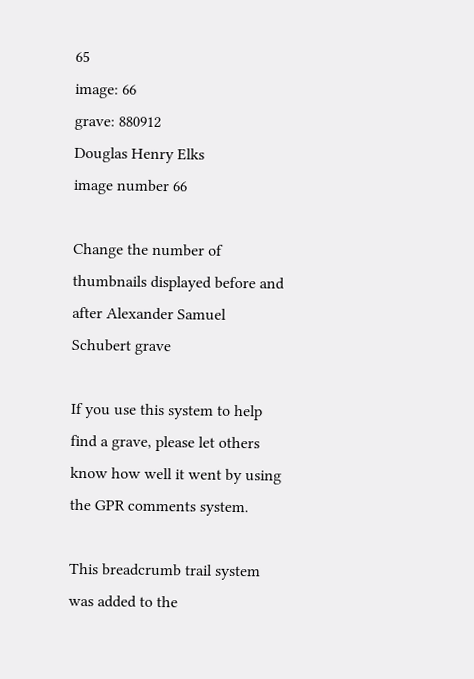65
image: 66
grave: 880912
Douglas Henry Elks
image number 66

Change the number of thumbnails displayed before and after Alexander Samuel Schubert grave

If you use this system to help find a grave, please let others know how well it went by using the GPR comments system.

This breadcrumb trail system was added to the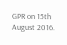GPR on 15th August 2016.